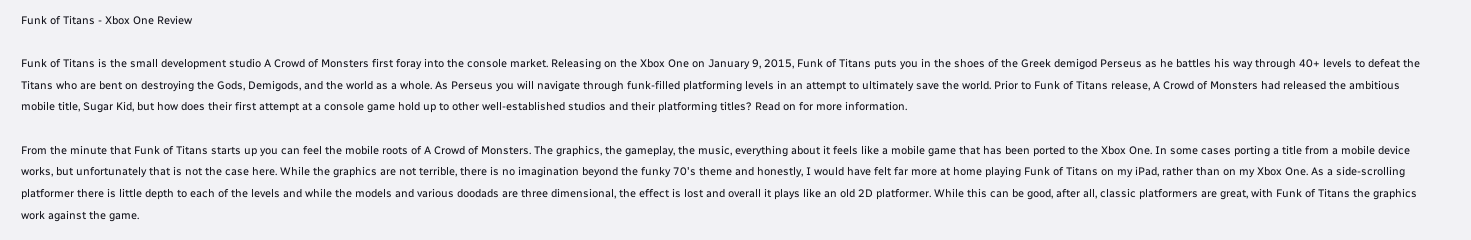Funk of Titans - Xbox One Review

Funk of Titans is the small development studio A Crowd of Monsters first foray into the console market. Releasing on the Xbox One on January 9, 2015, Funk of Titans puts you in the shoes of the Greek demigod Perseus as he battles his way through 40+ levels to defeat the Titans who are bent on destroying the Gods, Demigods, and the world as a whole. As Perseus you will navigate through funk-filled platforming levels in an attempt to ultimately save the world. Prior to Funk of Titans release, A Crowd of Monsters had released the ambitious mobile title, Sugar Kid, but how does their first attempt at a console game hold up to other well-established studios and their platforming titles? Read on for more information.

From the minute that Funk of Titans starts up you can feel the mobile roots of A Crowd of Monsters. The graphics, the gameplay, the music, everything about it feels like a mobile game that has been ported to the Xbox One. In some cases porting a title from a mobile device works, but unfortunately that is not the case here. While the graphics are not terrible, there is no imagination beyond the funky 70's theme and honestly, I would have felt far more at home playing Funk of Titans on my iPad, rather than on my Xbox One. As a side-scrolling platformer there is little depth to each of the levels and while the models and various doodads are three dimensional, the effect is lost and overall it plays like an old 2D platformer. While this can be good, after all, classic platformers are great, with Funk of Titans the graphics work against the game.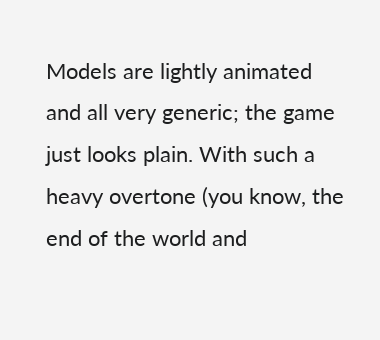Models are lightly animated and all very generic; the game just looks plain. With such a heavy overtone (you know, the end of the world and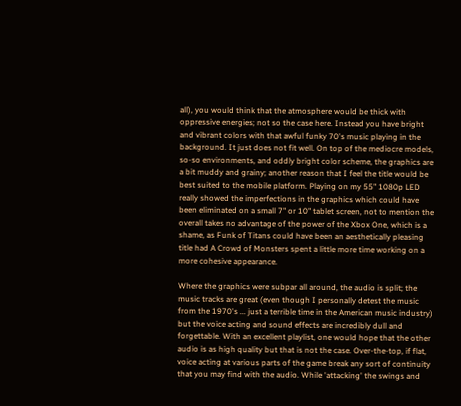all), you would think that the atmosphere would be thick with oppressive energies; not so the case here. Instead you have bright and vibrant colors with that awful funky 70's music playing in the background. It just does not fit well. On top of the mediocre models, so-so environments, and oddly bright color scheme, the graphics are a bit muddy and grainy; another reason that I feel the title would be best suited to the mobile platform. Playing on my 55" 1080p LED really showed the imperfections in the graphics which could have been eliminated on a small 7" or 10" tablet screen, not to mention the overall takes no advantage of the power of the Xbox One, which is a shame, as Funk of Titans could have been an aesthetically pleasing title had A Crowd of Monsters spent a little more time working on a more cohesive appearance.

Where the graphics were subpar all around, the audio is split; the music tracks are great (even though I personally detest the music from the 1970's ... just a terrible time in the American music industry) but the voice acting and sound effects are incredibly dull and forgettable. With an excellent playlist, one would hope that the other audio is as high quality but that is not the case. Over-the-top, if flat, voice acting at various parts of the game break any sort of continuity that you may find with the audio. While 'attacking' the swings and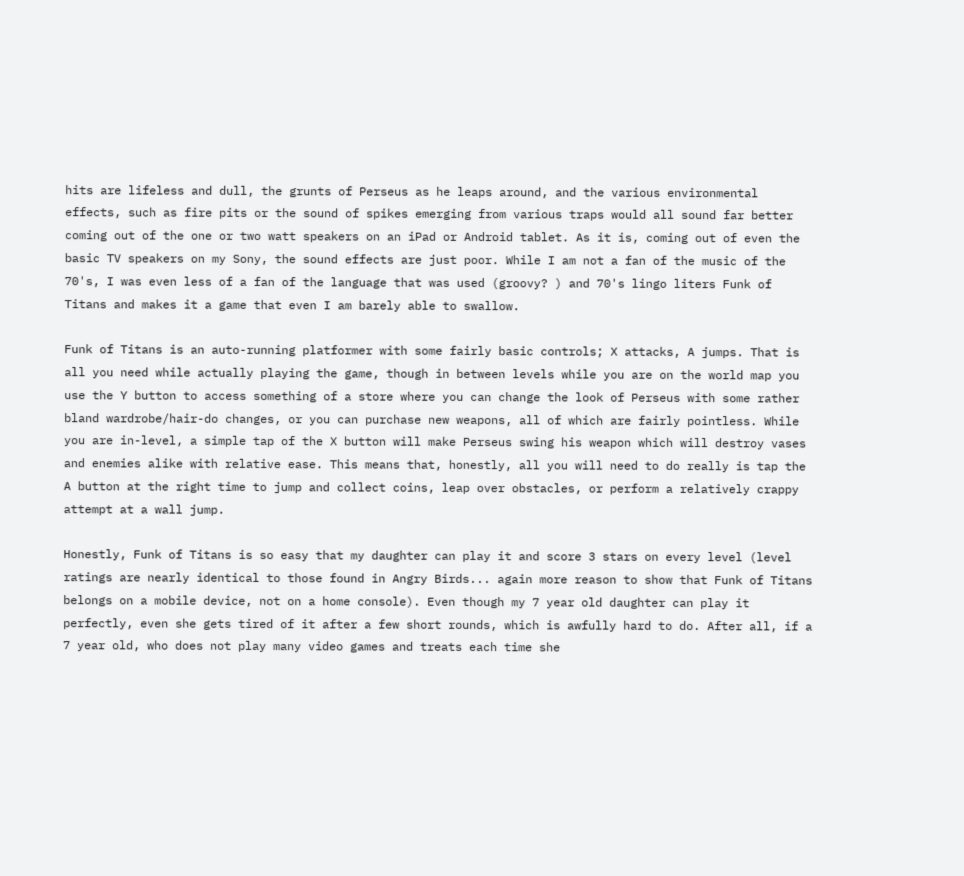hits are lifeless and dull, the grunts of Perseus as he leaps around, and the various environmental effects, such as fire pits or the sound of spikes emerging from various traps would all sound far better coming out of the one or two watt speakers on an iPad or Android tablet. As it is, coming out of even the basic TV speakers on my Sony, the sound effects are just poor. While I am not a fan of the music of the 70's, I was even less of a fan of the language that was used (groovy? ) and 70's lingo liters Funk of Titans and makes it a game that even I am barely able to swallow.

Funk of Titans is an auto-running platformer with some fairly basic controls; X attacks, A jumps. That is all you need while actually playing the game, though in between levels while you are on the world map you use the Y button to access something of a store where you can change the look of Perseus with some rather bland wardrobe/hair-do changes, or you can purchase new weapons, all of which are fairly pointless. While you are in-level, a simple tap of the X button will make Perseus swing his weapon which will destroy vases and enemies alike with relative ease. This means that, honestly, all you will need to do really is tap the A button at the right time to jump and collect coins, leap over obstacles, or perform a relatively crappy attempt at a wall jump.

Honestly, Funk of Titans is so easy that my daughter can play it and score 3 stars on every level (level ratings are nearly identical to those found in Angry Birds... again more reason to show that Funk of Titans belongs on a mobile device, not on a home console). Even though my 7 year old daughter can play it perfectly, even she gets tired of it after a few short rounds, which is awfully hard to do. After all, if a 7 year old, who does not play many video games and treats each time she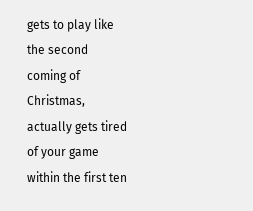gets to play like the second coming of Christmas, actually gets tired of your game within the first ten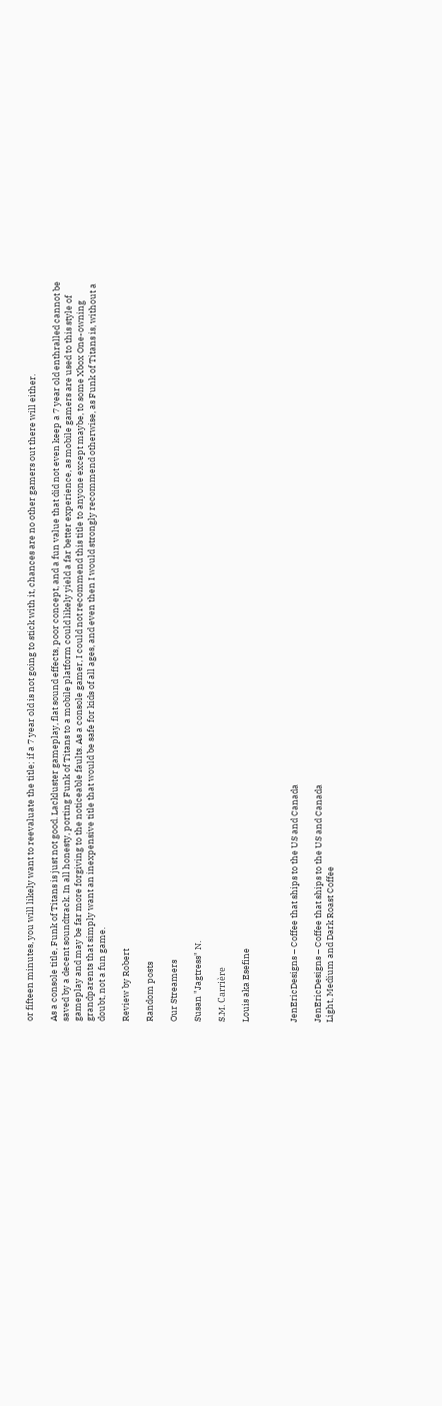or fifteen minutes, you will likely want to reevaluate the title; if a 7 year old is not going to stick with it, chances are no other gamers out there will either.

As a console title, Funk of Titans is just not good. Lackluster gameplay, flat sound effects, poor concept, and a fun value that did not even keep a 7 year old enthralled cannot be saved by a decent soundtrack. In all honesty, porting Funk of Titans to a mobile platform could likely yield a far better experience, as mobile gamers are used to this style of gameplay and may be far more forgiving to the noticeable faults. As a console gamer, I could not recommend this title to anyone except maybe, to some Xbox One-owning grandparents that simply want an inexpensive title that would be safe for kids of all ages, and even then I would strongly recommend otherwise, as Funk of Titans is, without a doubt, not a fun game.

Review by Robert

Random posts

Our Streamers

Susan "Jagtress" N.

S.M. Carrière

Louis aka Esefine



JenEricDesigns – Coffee that ships to the US and Canada

JenEricDesigns – Coffee that ships to the US and Canada
Light, Medium and Dark Roast Coffee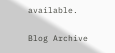available.

Blog Archive